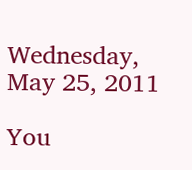Wednesday, May 25, 2011

You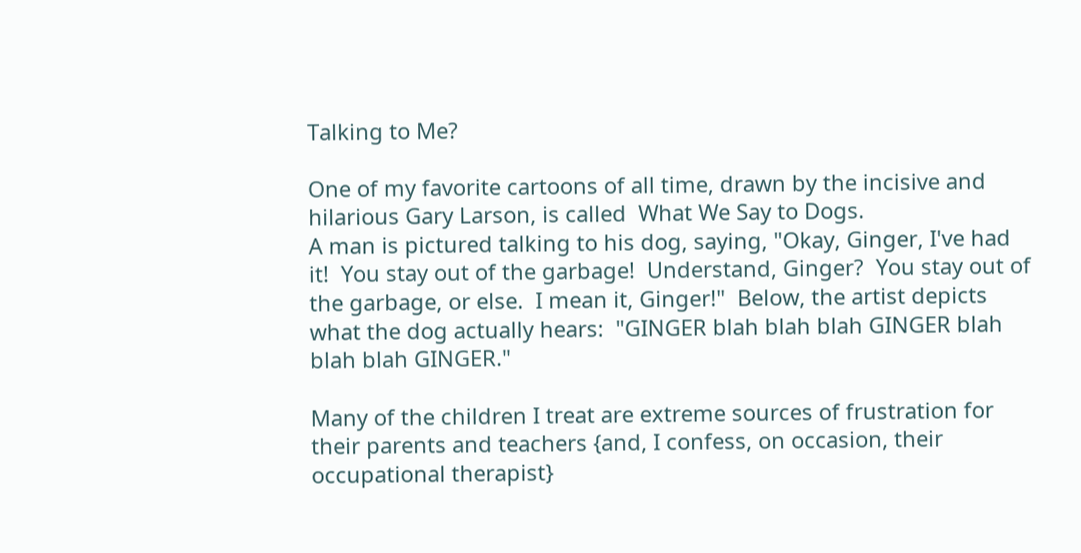Talking to Me?

One of my favorite cartoons of all time, drawn by the incisive and hilarious Gary Larson, is called  What We Say to Dogs.
A man is pictured talking to his dog, saying, "Okay, Ginger, I've had it!  You stay out of the garbage!  Understand, Ginger?  You stay out of the garbage, or else.  I mean it, Ginger!"  Below, the artist depicts what the dog actually hears:  "GINGER blah blah blah GINGER blah blah blah GINGER."

Many of the children I treat are extreme sources of frustration for their parents and teachers {and, I confess, on occasion, their occupational therapist}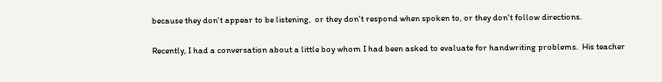because they don't appear to be listening,  or they don't respond when spoken to, or they don't follow directions.

Recently, I had a conversation about a little boy whom I had been asked to evaluate for handwriting problems.  His teacher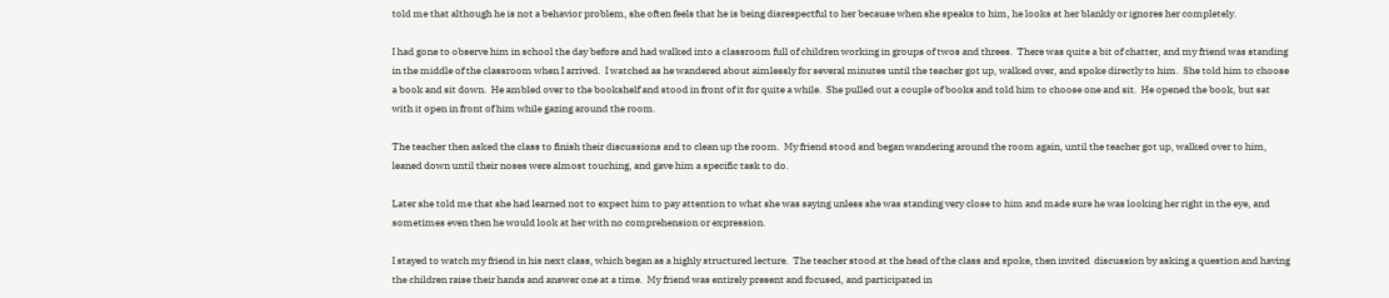told me that although he is not a behavior problem, she often feels that he is being disrespectful to her because when she speaks to him, he looks at her blankly or ignores her completely.

I had gone to observe him in school the day before and had walked into a classroom full of children working in groups of twos and threes.  There was quite a bit of chatter, and my friend was standing in the middle of the classroom when I arrived.  I watched as he wandered about aimlessly for several minutes until the teacher got up, walked over, and spoke directly to him.  She told him to choose a book and sit down.  He ambled over to the bookshelf and stood in front of it for quite a while.  She pulled out a couple of books and told him to choose one and sit.  He opened the book, but sat with it open in front of him while gazing around the room.

The teacher then asked the class to finish their discussions and to clean up the room.  My friend stood and began wandering around the room again, until the teacher got up, walked over to him, leaned down until their noses were almost touching, and gave him a specific task to do.

Later she told me that she had learned not to expect him to pay attention to what she was saying unless she was standing very close to him and made sure he was looking her right in the eye, and sometimes even then he would look at her with no comprehension or expression.

I stayed to watch my friend in his next class, which began as a highly structured lecture.  The teacher stood at the head of the class and spoke, then invited  discussion by asking a question and having the children raise their hands and answer one at a time.  My friend was entirely present and focused, and participated in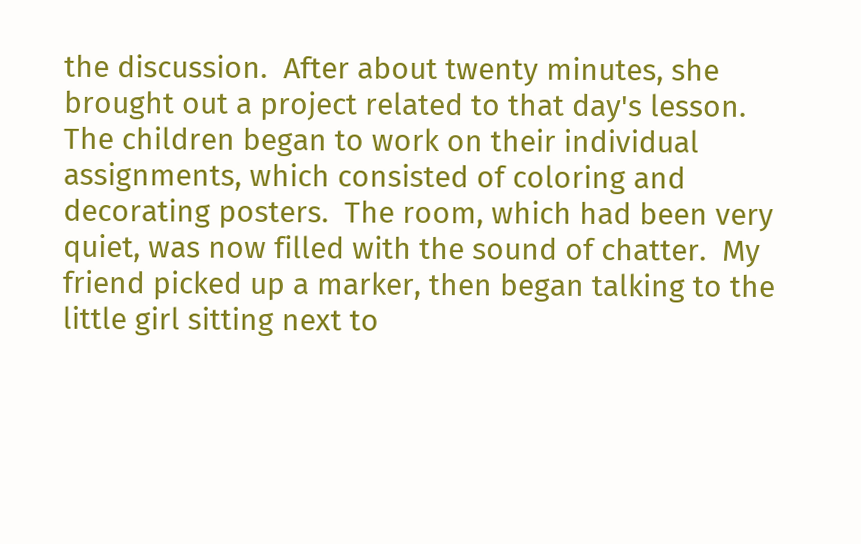the discussion.  After about twenty minutes, she brought out a project related to that day's lesson.  The children began to work on their individual assignments, which consisted of coloring and decorating posters.  The room, which had been very quiet, was now filled with the sound of chatter.  My friend picked up a marker, then began talking to the little girl sitting next to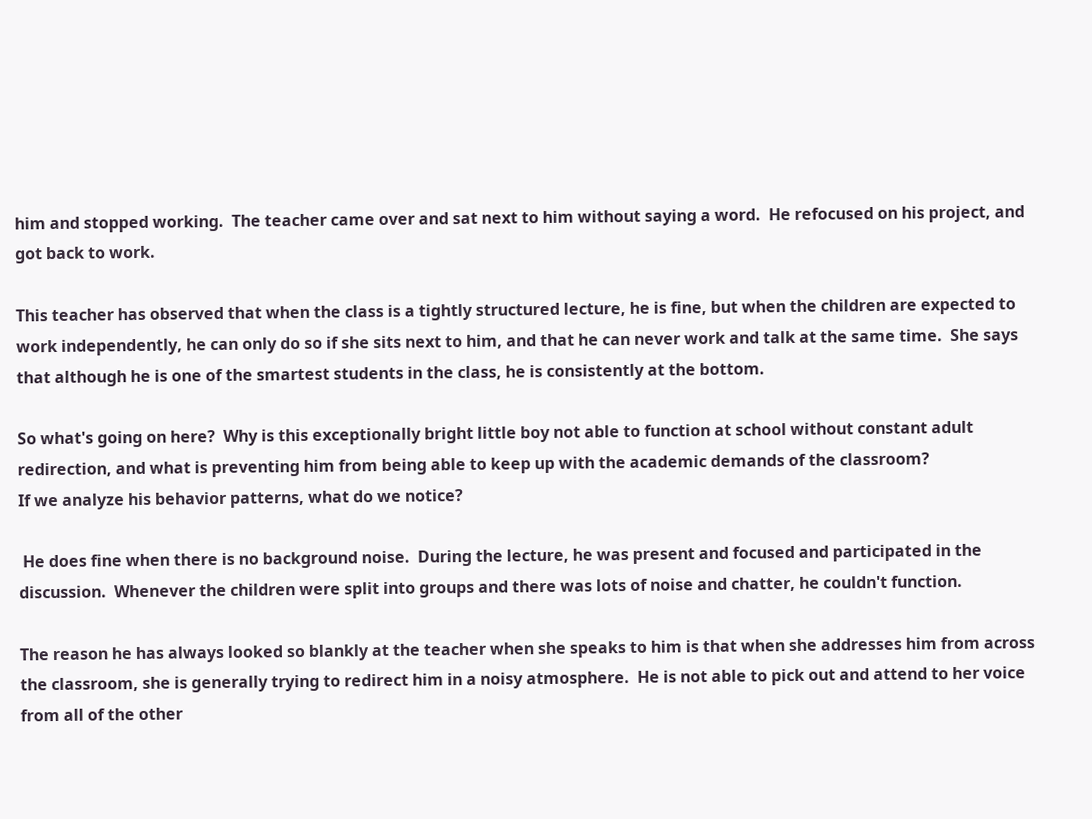him and stopped working.  The teacher came over and sat next to him without saying a word.  He refocused on his project, and got back to work.

This teacher has observed that when the class is a tightly structured lecture, he is fine, but when the children are expected to work independently, he can only do so if she sits next to him, and that he can never work and talk at the same time.  She says that although he is one of the smartest students in the class, he is consistently at the bottom.

So what's going on here?  Why is this exceptionally bright little boy not able to function at school without constant adult redirection, and what is preventing him from being able to keep up with the academic demands of the classroom?
If we analyze his behavior patterns, what do we notice?

 He does fine when there is no background noise.  During the lecture, he was present and focused and participated in the discussion.  Whenever the children were split into groups and there was lots of noise and chatter, he couldn't function.

The reason he has always looked so blankly at the teacher when she speaks to him is that when she addresses him from across the classroom, she is generally trying to redirect him in a noisy atmosphere.  He is not able to pick out and attend to her voice from all of the other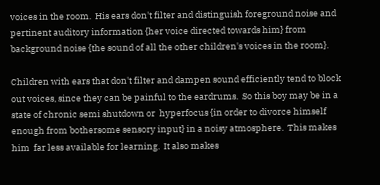voices in the room.  His ears don't filter and distinguish foreground noise and pertinent auditory information {her voice directed towards him} from background noise {the sound of all the other children's voices in the room}.

Children with ears that don't filter and dampen sound efficiently tend to block out voices, since they can be painful to the eardrums.  So this boy may be in a state of chronic semi shutdown or  hyperfocus {in order to divorce himself enough from bothersome sensory input} in a noisy atmosphere.  This makes him  far less available for learning.  It also makes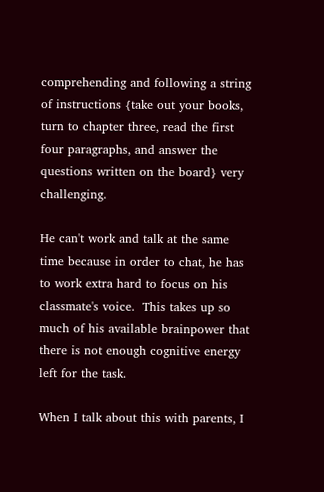comprehending and following a string of instructions {take out your books, turn to chapter three, read the first four paragraphs, and answer the questions written on the board} very challenging.

He can't work and talk at the same time because in order to chat, he has to work extra hard to focus on his classmate's voice.  This takes up so much of his available brainpower that there is not enough cognitive energy left for the task.

When I talk about this with parents, I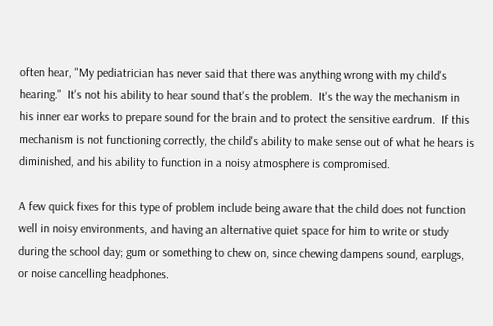often hear, "My pediatrician has never said that there was anything wrong with my child's hearing."  It's not his ability to hear sound that's the problem.  It's the way the mechanism in his inner ear works to prepare sound for the brain and to protect the sensitive eardrum.  If this mechanism is not functioning correctly, the child's ability to make sense out of what he hears is diminished, and his ability to function in a noisy atmosphere is compromised.

A few quick fixes for this type of problem include being aware that the child does not function well in noisy environments, and having an alternative quiet space for him to write or study during the school day; gum or something to chew on, since chewing dampens sound, earplugs, or noise cancelling headphones.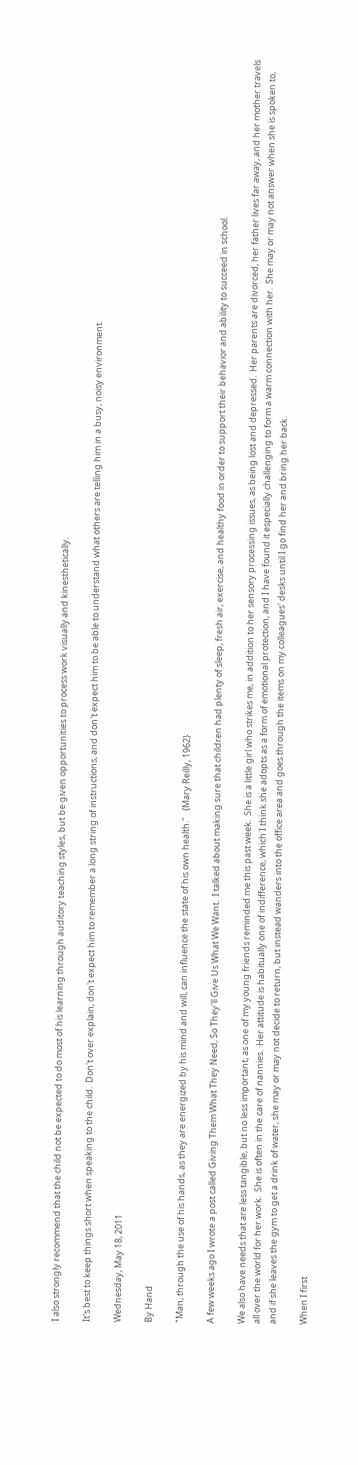I also strongly recommend that the child not be expected to do most of his learning through auditory teaching styles, but be given opportunities to process work visually and kinesthetically.

It's best to keep things short when speaking to the child.  Don't over explain, don't expect him to remember a long string of instructions, and don't expect him to be able to understand what others are telling him in a busy, noisy environment.

Wednesday, May 18, 2011

By Hand

"Man, through the use of his hands, as they are energized by his mind and will, can influence the state of his own health."   {Mary Reilly, 1962}

A few weeks ago I wrote a post called Giving Them What They Need, So They'll Give Us What We Want.  I talked about making sure that children had plenty of sleep, fresh air, exercise, and healthy food in order to support their behavior and ability to succeed in school.

We also have needs that are less tangible, but no less important, as one of my young friends reminded me this past week.  She is a little girl who strikes me, in addition to her sensory processing issues, as being lost and depressed.  Her parents are divorced, her father lives far away, and her mother travels all over the world for her work.  She is often in the care of nannies.  Her attitude is habitually one of indifference, which I think she adopts as a form of emotional protection, and I have found it especially challenging to form a warm connection with her.  She may or may not answer when she is spoken to, and if she leaves the gym to get a drink of water, she may or may not decide to return, but instead wanders into the office area and goes through the items on my colleagues' desks until I go find her and bring her back.

When I first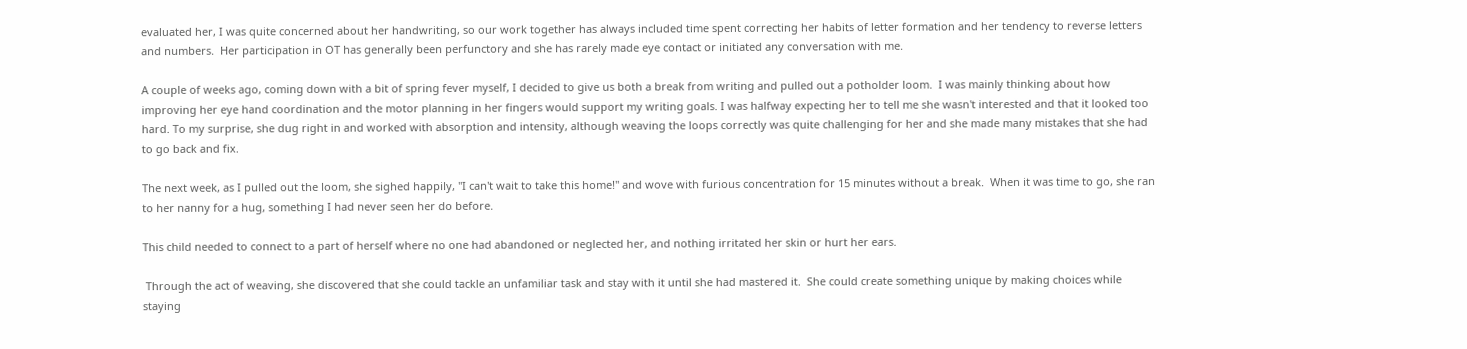evaluated her, I was quite concerned about her handwriting, so our work together has always included time spent correcting her habits of letter formation and her tendency to reverse letters and numbers.  Her participation in OT has generally been perfunctory and she has rarely made eye contact or initiated any conversation with me.

A couple of weeks ago, coming down with a bit of spring fever myself, I decided to give us both a break from writing and pulled out a potholder loom.  I was mainly thinking about how improving her eye hand coordination and the motor planning in her fingers would support my writing goals. I was halfway expecting her to tell me she wasn't interested and that it looked too hard. To my surprise, she dug right in and worked with absorption and intensity, although weaving the loops correctly was quite challenging for her and she made many mistakes that she had to go back and fix.

The next week, as I pulled out the loom, she sighed happily, "I can't wait to take this home!" and wove with furious concentration for 15 minutes without a break.  When it was time to go, she ran to her nanny for a hug, something I had never seen her do before.

This child needed to connect to a part of herself where no one had abandoned or neglected her, and nothing irritated her skin or hurt her ears.

 Through the act of weaving, she discovered that she could tackle an unfamiliar task and stay with it until she had mastered it.  She could create something unique by making choices while staying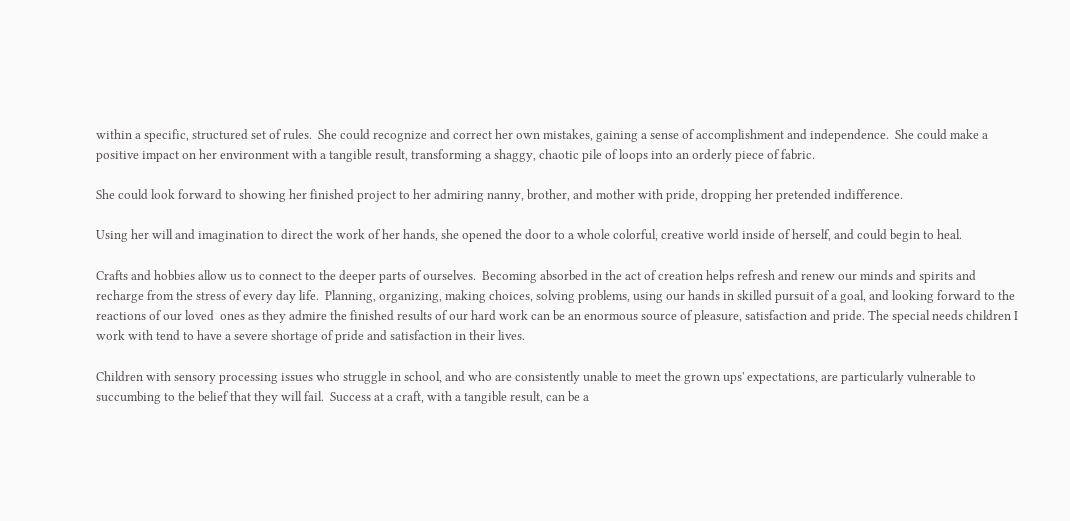within a specific, structured set of rules.  She could recognize and correct her own mistakes, gaining a sense of accomplishment and independence.  She could make a positive impact on her environment with a tangible result, transforming a shaggy, chaotic pile of loops into an orderly piece of fabric.

She could look forward to showing her finished project to her admiring nanny, brother, and mother with pride, dropping her pretended indifference.

Using her will and imagination to direct the work of her hands, she opened the door to a whole colorful, creative world inside of herself, and could begin to heal.

Crafts and hobbies allow us to connect to the deeper parts of ourselves.  Becoming absorbed in the act of creation helps refresh and renew our minds and spirits and recharge from the stress of every day life.  Planning, organizing, making choices, solving problems, using our hands in skilled pursuit of a goal, and looking forward to the reactions of our loved  ones as they admire the finished results of our hard work can be an enormous source of pleasure, satisfaction and pride. The special needs children I work with tend to have a severe shortage of pride and satisfaction in their lives.

Children with sensory processing issues who struggle in school, and who are consistently unable to meet the grown ups' expectations, are particularly vulnerable to succumbing to the belief that they will fail.  Success at a craft, with a tangible result, can be a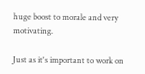huge boost to morale and very  motivating.

Just as it's important to work on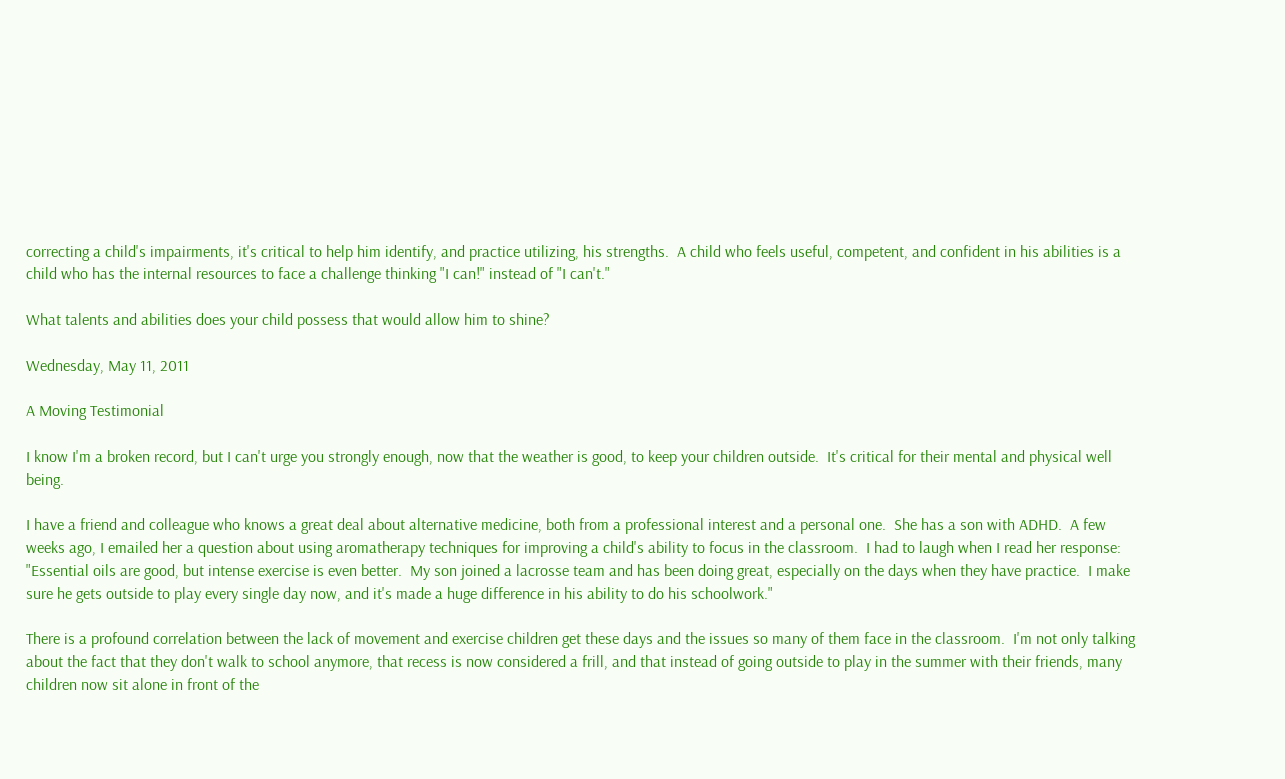correcting a child's impairments, it's critical to help him identify, and practice utilizing, his strengths.  A child who feels useful, competent, and confident in his abilities is a child who has the internal resources to face a challenge thinking "I can!" instead of "I can't."

What talents and abilities does your child possess that would allow him to shine?

Wednesday, May 11, 2011

A Moving Testimonial

I know I'm a broken record, but I can't urge you strongly enough, now that the weather is good, to keep your children outside.  It's critical for their mental and physical well being.

I have a friend and colleague who knows a great deal about alternative medicine, both from a professional interest and a personal one.  She has a son with ADHD.  A few weeks ago, I emailed her a question about using aromatherapy techniques for improving a child's ability to focus in the classroom.  I had to laugh when I read her response:  "Essential oils are good, but intense exercise is even better.  My son joined a lacrosse team and has been doing great, especially on the days when they have practice.  I make sure he gets outside to play every single day now, and it's made a huge difference in his ability to do his schoolwork."

There is a profound correlation between the lack of movement and exercise children get these days and the issues so many of them face in the classroom.  I'm not only talking about the fact that they don't walk to school anymore, that recess is now considered a frill, and that instead of going outside to play in the summer with their friends, many children now sit alone in front of the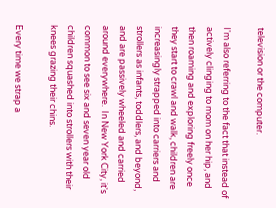television or the computer.

I'm also referring to the fact that instead of actively clinging to mom on her hip, and then roaming and exploring freely once they start to crawl and walk, children are increasingly strapped into carriers and strollers as infants, toddlers, and beyond, and are passively wheeled and carried around everywhere.  In New York City, it's common to see six and seven year old children squashed into strollers with their knees grazing their chins.

Every time we strap a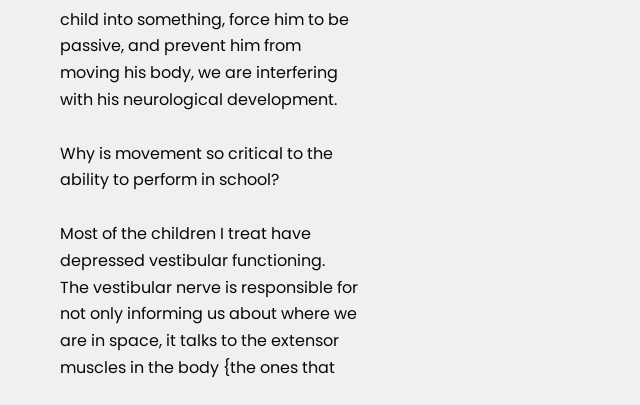child into something, force him to be passive, and prevent him from moving his body, we are interfering with his neurological development.

Why is movement so critical to the ability to perform in school?

Most of the children I treat have depressed vestibular functioning.   The vestibular nerve is responsible for not only informing us about where we are in space, it talks to the extensor muscles in the body {the ones that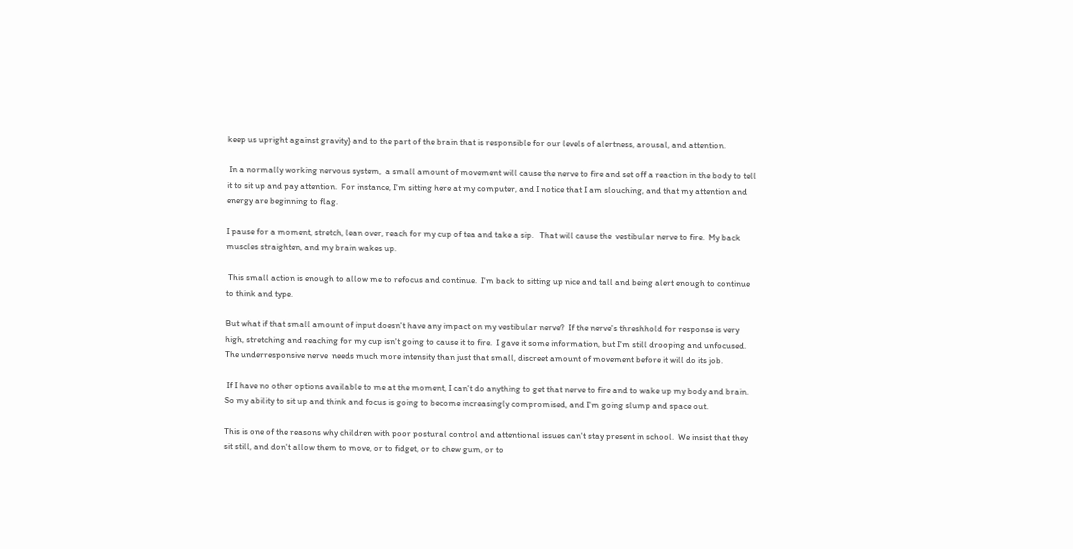keep us upright against gravity} and to the part of the brain that is responsible for our levels of alertness, arousal, and attention.

 In a normally working nervous system,  a small amount of movement will cause the nerve to fire and set off a reaction in the body to tell it to sit up and pay attention.  For instance, I'm sitting here at my computer, and I notice that I am slouching, and that my attention and energy are beginning to flag.

I pause for a moment, stretch, lean over, reach for my cup of tea and take a sip.   That will cause the  vestibular nerve to fire.  My back muscles straighten, and my brain wakes up.

 This small action is enough to allow me to refocus and continue.  I'm back to sitting up nice and tall and being alert enough to continue to think and type.

But what if that small amount of input doesn't have any impact on my vestibular nerve?  If the nerve's threshhold for response is very high, stretching and reaching for my cup isn't going to cause it to fire.  I gave it some information, but I'm still drooping and unfocused. The underresponsive nerve  needs much more intensity than just that small, discreet amount of movement before it will do its job.

 If I have no other options available to me at the moment, I can't do anything to get that nerve to fire and to wake up my body and brain.  So my ability to sit up and think and focus is going to become increasingly compromised, and I'm going slump and space out.

This is one of the reasons why children with poor postural control and attentional issues can't stay present in school.  We insist that they sit still, and don't allow them to move, or to fidget, or to chew gum, or to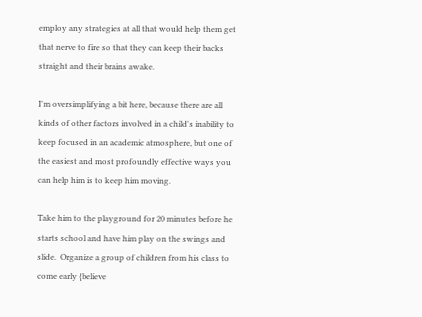employ any strategies at all that would help them get that nerve to fire so that they can keep their backs straight and their brains awake.

I'm oversimplifying a bit here, because there are all kinds of other factors involved in a child's inability to keep focused in an academic atmosphere, but one of the easiest and most profoundly effective ways you can help him is to keep him moving.

Take him to the playground for 20 minutes before he starts school and have him play on the swings and slide.  Organize a group of children from his class to come early {believe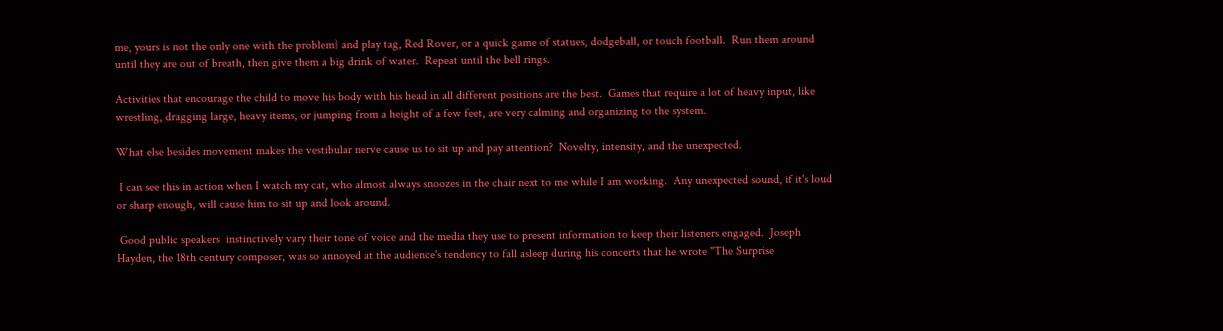me, yours is not the only one with the problem} and play tag, Red Rover, or a quick game of statues, dodgeball, or touch football.  Run them around until they are out of breath, then give them a big drink of water.  Repeat until the bell rings.

Activities that encourage the child to move his body with his head in all different positions are the best.  Games that require a lot of heavy input, like wrestling, dragging large, heavy items, or jumping from a height of a few feet, are very calming and organizing to the system.

What else besides movement makes the vestibular nerve cause us to sit up and pay attention?  Novelty, intensity, and the unexpected.

 I can see this in action when I watch my cat, who almost always snoozes in the chair next to me while I am working.  Any unexpected sound, if it's loud or sharp enough, will cause him to sit up and look around.

 Good public speakers  instinctively vary their tone of voice and the media they use to present information to keep their listeners engaged.  Joseph Hayden, the 18th century composer, was so annoyed at the audience's tendency to fall asleep during his concerts that he wrote "The Surprise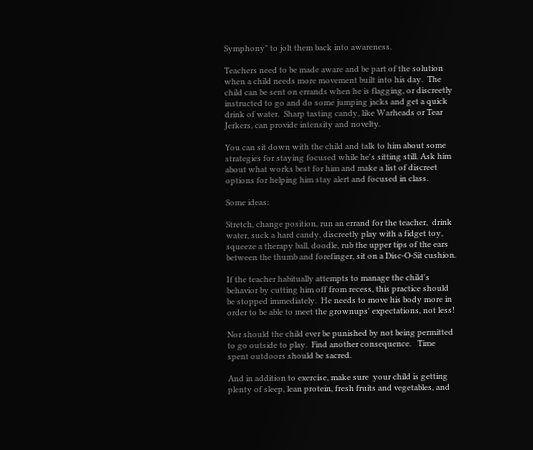Symphony" to jolt them back into awareness.

Teachers need to be made aware and be part of the solution when a child needs more movement built into his day.  The child can be sent on errands when he is flagging, or discreetly instructed to go and do some jumping jacks and get a quick drink of water.  Sharp tasting candy, like Warheads or Tear Jerkers, can provide intensity and novelty.

You can sit down with the child and talk to him about some strategies for staying focused while he's sitting still. Ask him about what works best for him and make a list of discreet options for helping him stay alert and focused in class.

Some ideas:

Stretch, change position, run an errand for the teacher,  drink water, suck a hard candy, discreetly play with a fidget toy, squeeze a therapy ball, doodle, rub the upper tips of the ears between the thumb and forefinger, sit on a Disc-O-Sit cushion.

If the teacher habitually attempts to manage the child's behavior by cutting him off from recess, this practice should be stopped immediately.  He needs to move his body more in order to be able to meet the grownups' expectations, not less!

Nor should the child ever be punished by not being permitted to go outside to play.  Find another consequence.   Time spent outdoors should be sacred.

And in addition to exercise, make sure  your child is getting plenty of sleep, lean protein, fresh fruits and vegetables, and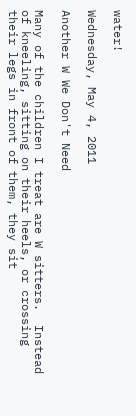water!

Wednesday, May 4, 2011

Another W We Don't Need

Many of the children I treat are W sitters.  Instead of kneeling, sitting on their heels, or crossing  their legs in front of them, they sit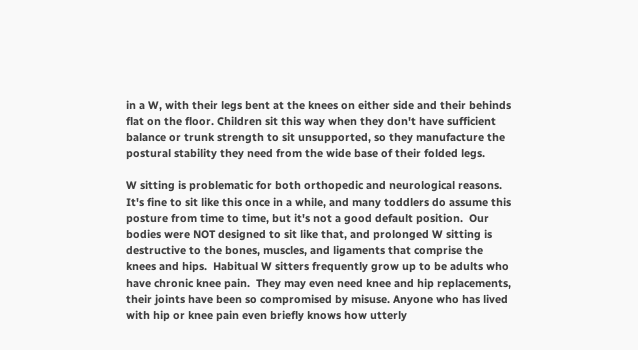in a W, with their legs bent at the knees on either side and their behinds flat on the floor. Children sit this way when they don't have sufficient balance or trunk strength to sit unsupported, so they manufacture the postural stability they need from the wide base of their folded legs.

W sitting is problematic for both orthopedic and neurological reasons.  It's fine to sit like this once in a while, and many toddlers do assume this posture from time to time, but it's not a good default position.  Our bodies were NOT designed to sit like that, and prolonged W sitting is destructive to the bones, muscles, and ligaments that comprise the knees and hips.  Habitual W sitters frequently grow up to be adults who have chronic knee pain.  They may even need knee and hip replacements, their joints have been so compromised by misuse. Anyone who has lived with hip or knee pain even briefly knows how utterly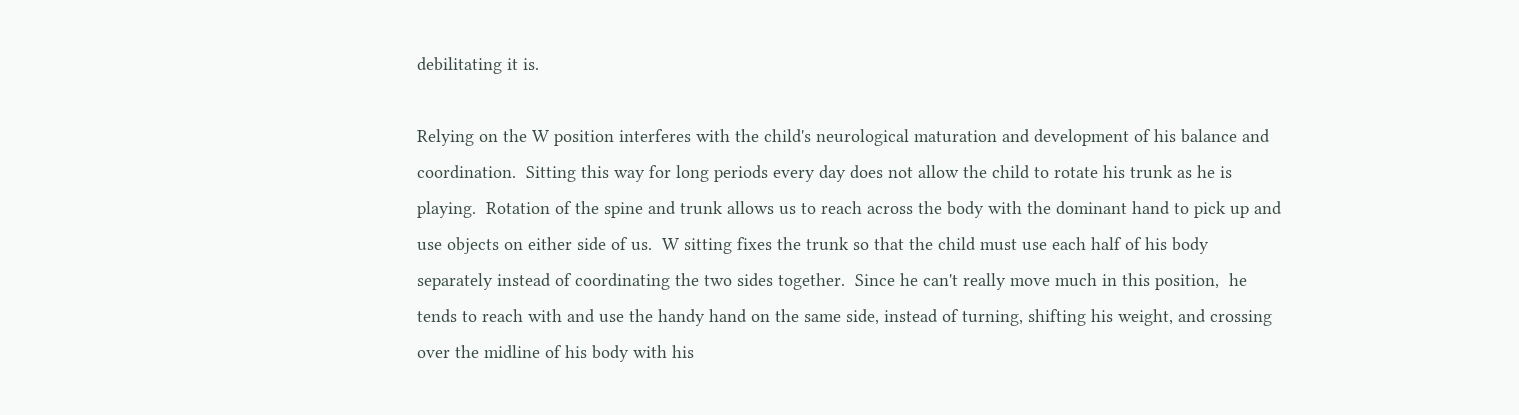debilitating it is.

Relying on the W position interferes with the child's neurological maturation and development of his balance and coordination.  Sitting this way for long periods every day does not allow the child to rotate his trunk as he is playing.  Rotation of the spine and trunk allows us to reach across the body with the dominant hand to pick up and use objects on either side of us.  W sitting fixes the trunk so that the child must use each half of his body separately instead of coordinating the two sides together.  Since he can't really move much in this position,  he tends to reach with and use the handy hand on the same side, instead of turning, shifting his weight, and crossing over the midline of his body with his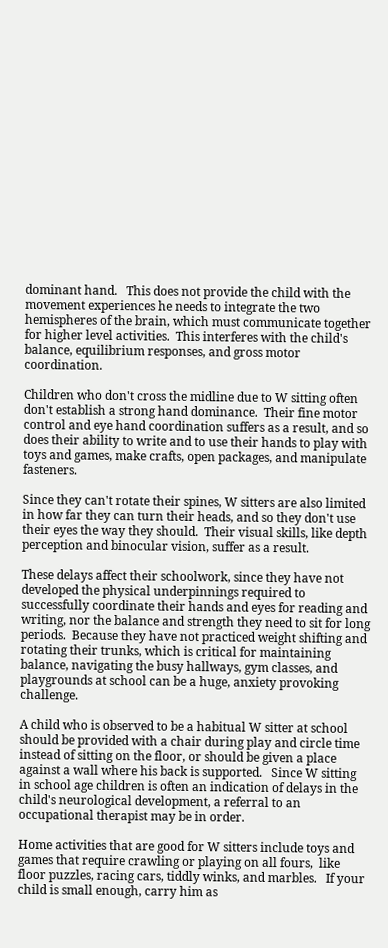dominant hand.   This does not provide the child with the movement experiences he needs to integrate the two hemispheres of the brain, which must communicate together for higher level activities.  This interferes with the child's balance, equilibrium responses, and gross motor coordination.

Children who don't cross the midline due to W sitting often don't establish a strong hand dominance.  Their fine motor control and eye hand coordination suffers as a result, and so does their ability to write and to use their hands to play with toys and games, make crafts, open packages, and manipulate fasteners.

Since they can't rotate their spines, W sitters are also limited in how far they can turn their heads, and so they don't use their eyes the way they should.  Their visual skills, like depth perception and binocular vision, suffer as a result.

These delays affect their schoolwork, since they have not developed the physical underpinnings required to successfully coordinate their hands and eyes for reading and writing, nor the balance and strength they need to sit for long periods.  Because they have not practiced weight shifting and rotating their trunks, which is critical for maintaining balance, navigating the busy hallways, gym classes, and playgrounds at school can be a huge, anxiety provoking challenge.

A child who is observed to be a habitual W sitter at school should be provided with a chair during play and circle time instead of sitting on the floor, or should be given a place against a wall where his back is supported.   Since W sitting in school age children is often an indication of delays in the child's neurological development, a referral to an occupational therapist may be in order.

Home activities that are good for W sitters include toys and games that require crawling or playing on all fours,  like floor puzzles, racing cars, tiddly winks, and marbles.   If your child is small enough, carry him as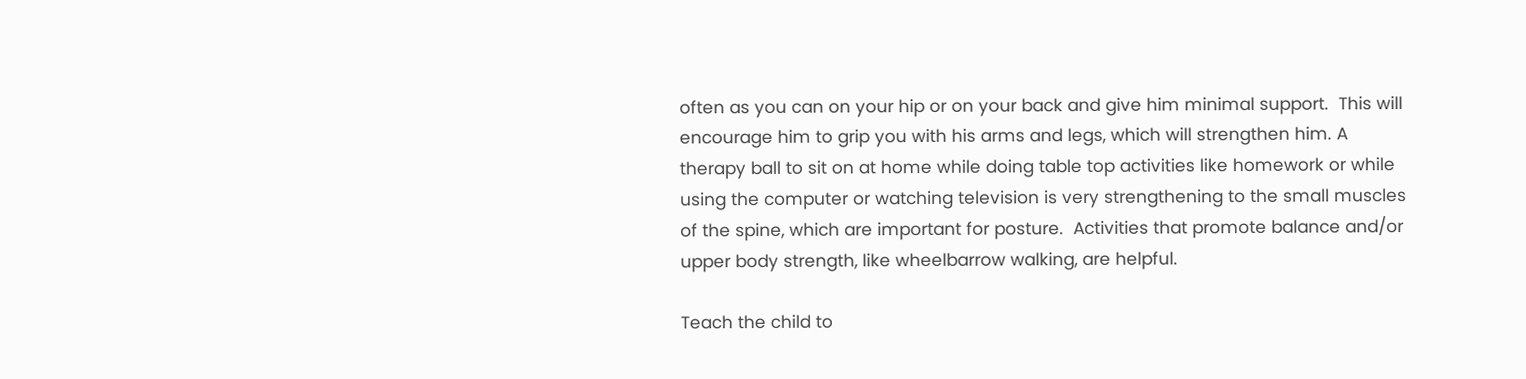often as you can on your hip or on your back and give him minimal support.  This will encourage him to grip you with his arms and legs, which will strengthen him. A therapy ball to sit on at home while doing table top activities like homework or while using the computer or watching television is very strengthening to the small muscles of the spine, which are important for posture.  Activities that promote balance and/or upper body strength, like wheelbarrow walking, are helpful.

Teach the child to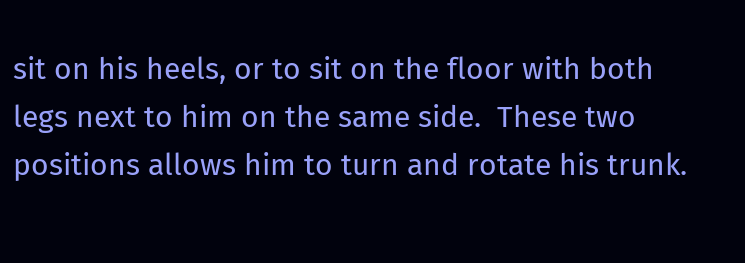sit on his heels, or to sit on the floor with both legs next to him on the same side.  These two positions allows him to turn and rotate his trunk.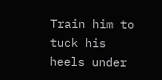Train him to tuck his heels under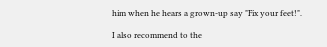him when he hears a grown-up say "Fix your feet!".

I also recommend to the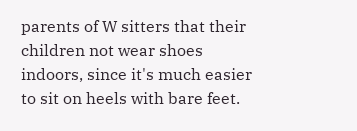parents of W sitters that their children not wear shoes indoors, since it's much easier to sit on heels with bare feet.